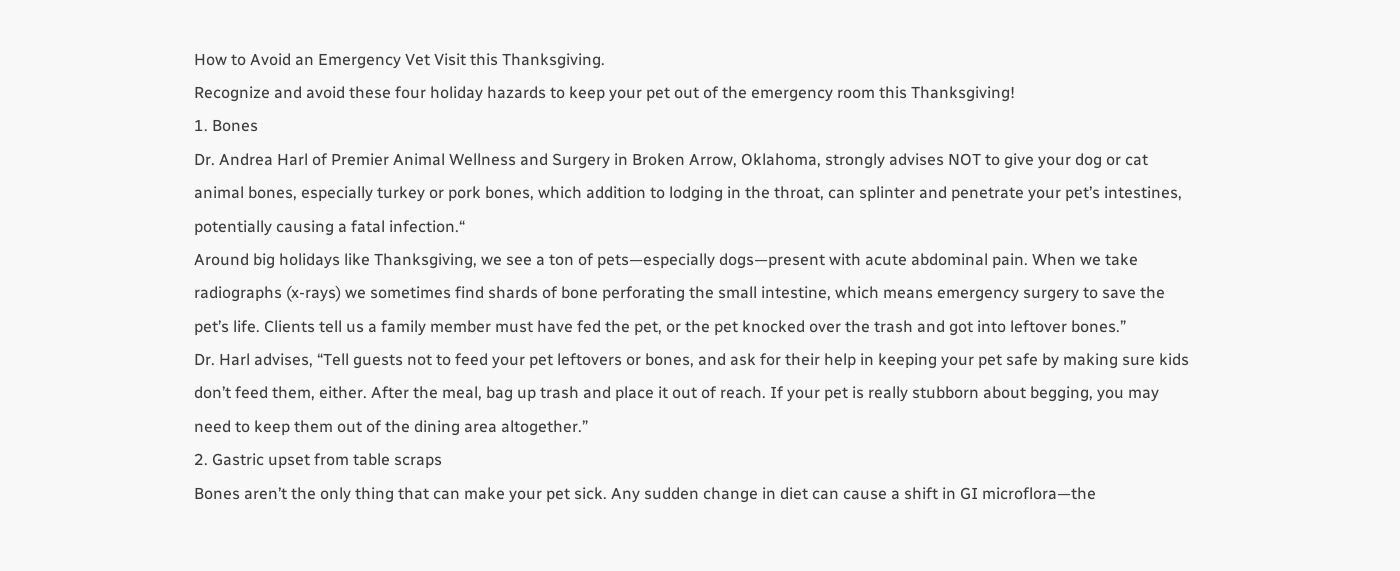How to Avoid an Emergency Vet Visit this Thanksgiving.
Recognize and avoid these four holiday hazards to keep your pet out of the emergency room this Thanksgiving!
1. Bones
Dr. Andrea Harl of Premier Animal Wellness and Surgery in Broken Arrow, Oklahoma, strongly advises NOT to give your dog or cat animal bones, especially turkey or pork bones, which addition to lodging in the throat, can splinter and penetrate your pet’s intestines, potentially causing a fatal infection.“
Around big holidays like Thanksgiving, we see a ton of pets—especially dogs—present with acute abdominal pain. When we take radiographs (x-rays) we sometimes find shards of bone perforating the small intestine, which means emergency surgery to save the pet’s life. Clients tell us a family member must have fed the pet, or the pet knocked over the trash and got into leftover bones.”
Dr. Harl advises, “Tell guests not to feed your pet leftovers or bones, and ask for their help in keeping your pet safe by making sure kids don’t feed them, either. After the meal, bag up trash and place it out of reach. If your pet is really stubborn about begging, you may need to keep them out of the dining area altogether.”
2. Gastric upset from table scraps
Bones aren’t the only thing that can make your pet sick. Any sudden change in diet can cause a shift in GI microflora—the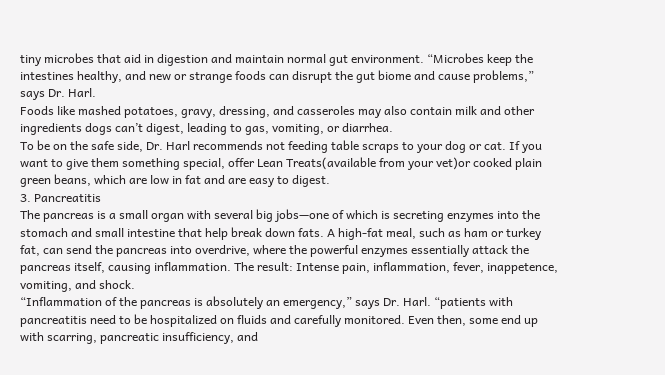tiny microbes that aid in digestion and maintain normal gut environment. “Microbes keep the intestines healthy, and new or strange foods can disrupt the gut biome and cause problems,” says Dr. Harl.
Foods like mashed potatoes, gravy, dressing, and casseroles may also contain milk and other ingredients dogs can’t digest, leading to gas, vomiting, or diarrhea.
To be on the safe side, Dr. Harl recommends not feeding table scraps to your dog or cat. If you want to give them something special, offer Lean Treats(available from your vet)or cooked plain green beans, which are low in fat and are easy to digest.
3. Pancreatitis
The pancreas is a small organ with several big jobs—one of which is secreting enzymes into the stomach and small intestine that help break down fats. A high-fat meal, such as ham or turkey fat, can send the pancreas into overdrive, where the powerful enzymes essentially attack the pancreas itself, causing inflammation. The result: Intense pain, inflammation, fever, inappetence, vomiting, and shock.
“Inflammation of the pancreas is absolutely an emergency,” says Dr. Harl. “patients with pancreatitis need to be hospitalized on fluids and carefully monitored. Even then, some end up with scarring, pancreatic insufficiency, and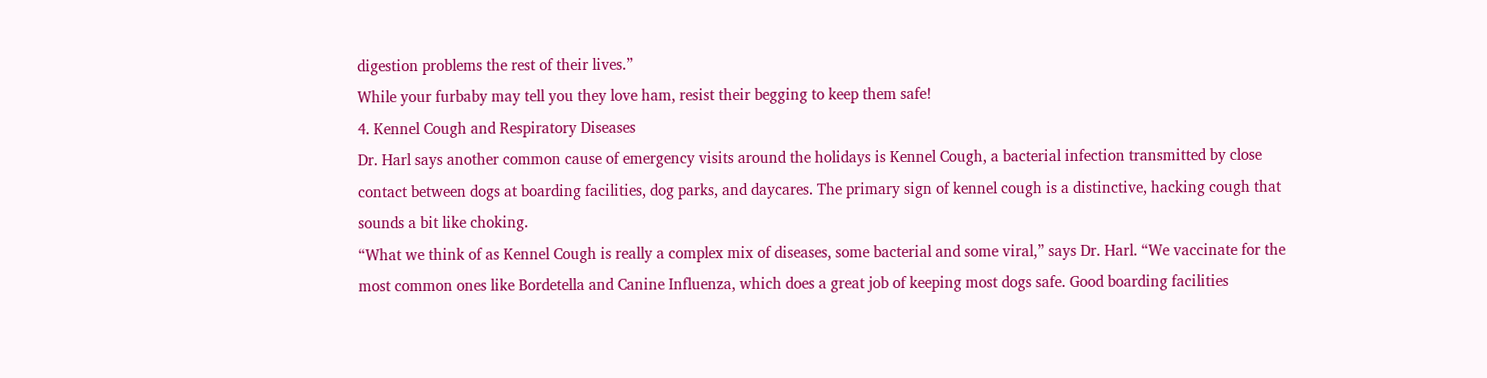digestion problems the rest of their lives.”
While your furbaby may tell you they love ham, resist their begging to keep them safe!
4. Kennel Cough and Respiratory Diseases
Dr. Harl says another common cause of emergency visits around the holidays is Kennel Cough, a bacterial infection transmitted by close contact between dogs at boarding facilities, dog parks, and daycares. The primary sign of kennel cough is a distinctive, hacking cough that sounds a bit like choking.
“What we think of as Kennel Cough is really a complex mix of diseases, some bacterial and some viral,” says Dr. Harl. “We vaccinate for the most common ones like Bordetella and Canine Influenza, which does a great job of keeping most dogs safe. Good boarding facilities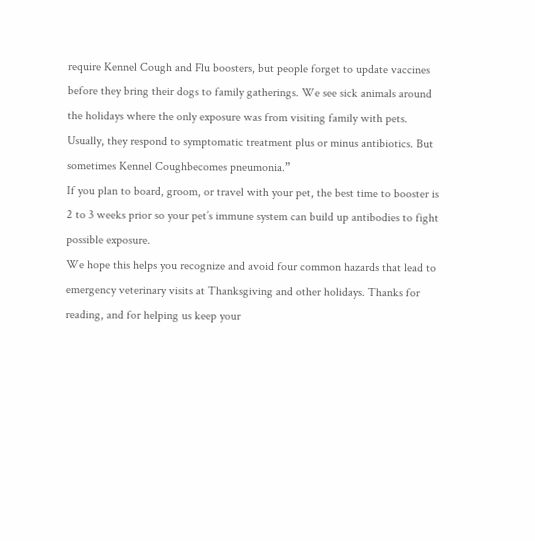require Kennel Cough and Flu boosters, but people forget to update vaccines before they bring their dogs to family gatherings. We see sick animals around the holidays where the only exposure was from visiting family with pets. Usually, they respond to symptomatic treatment plus or minus antibiotics. But sometimes Kennel Coughbecomes pneumonia.”
If you plan to board, groom, or travel with your pet, the best time to booster is 2 to 3 weeks prior so your pet’s immune system can build up antibodies to fight possible exposure.
We hope this helps you recognize and avoid four common hazards that lead to emergency veterinary visits at Thanksgiving and other holidays. Thanks for reading, and for helping us keep your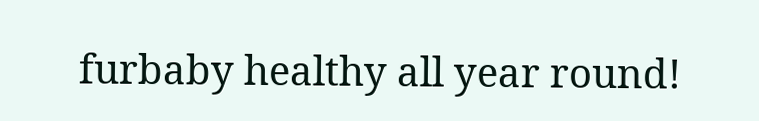furbaby healthy all year round!